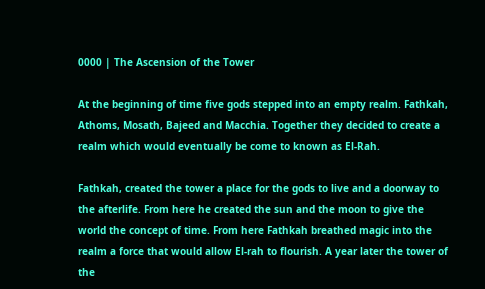0000 | The Ascension of the Tower

At the beginning of time five gods stepped into an empty realm. Fathkah, Athoms, Mosath, Bajeed and Macchia. Together they decided to create a realm which would eventually be come to known as El-Rah.

Fathkah, created the tower a place for the gods to live and a doorway to the afterlife. From here he created the sun and the moon to give the world the concept of time. From here Fathkah breathed magic into the realm a force that would allow El-rah to flourish. A year later the tower of the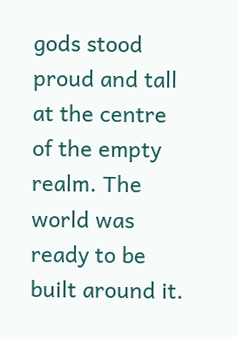gods stood proud and tall at the centre of the empty realm. The world was ready to be built around it.